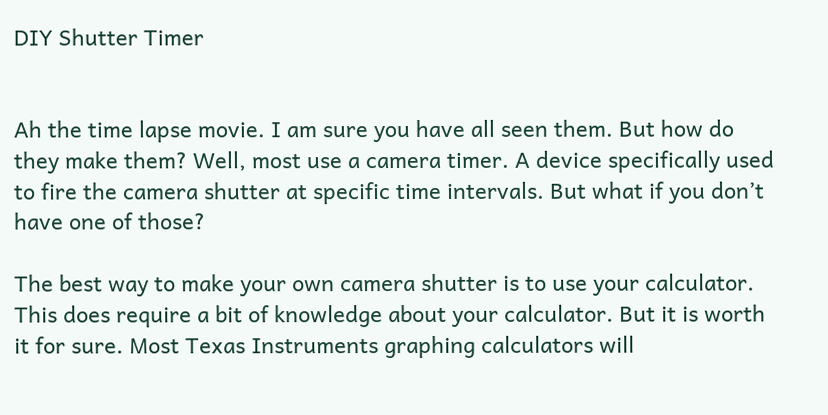DIY Shutter Timer


Ah the time lapse movie. I am sure you have all seen them. But how do they make them? Well, most use a camera timer. A device specifically used to fire the camera shutter at specific time intervals. But what if you don’t have one of those?

The best way to make your own camera shutter is to use your calculator. This does require a bit of knowledge about your calculator. But it is worth it for sure. Most Texas Instruments graphing calculators will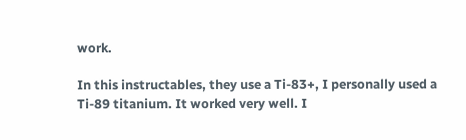work.

In this instructables, they use a Ti-83+, I personally used a Ti-89 titanium. It worked very well. I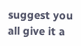suggest you all give it a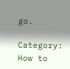go.

Category: How to